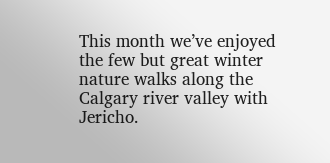This month we’ve enjoyed the few but great winter nature walks along the Calgary river valley with Jericho.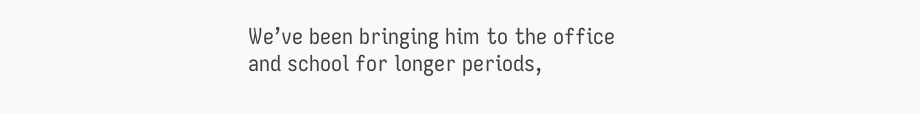We’ve been bringing him to the office and school for longer periods,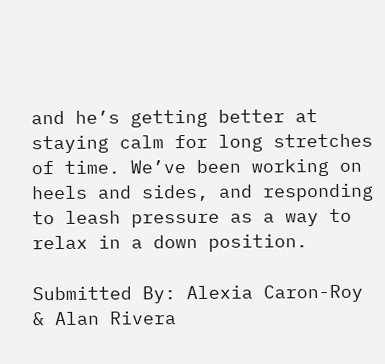and he’s getting better at staying calm for long stretches of time. We’ve been working on heels and sides, and responding to leash pressure as a way to relax in a down position.

Submitted By: Alexia Caron-Roy & Alan Rivera